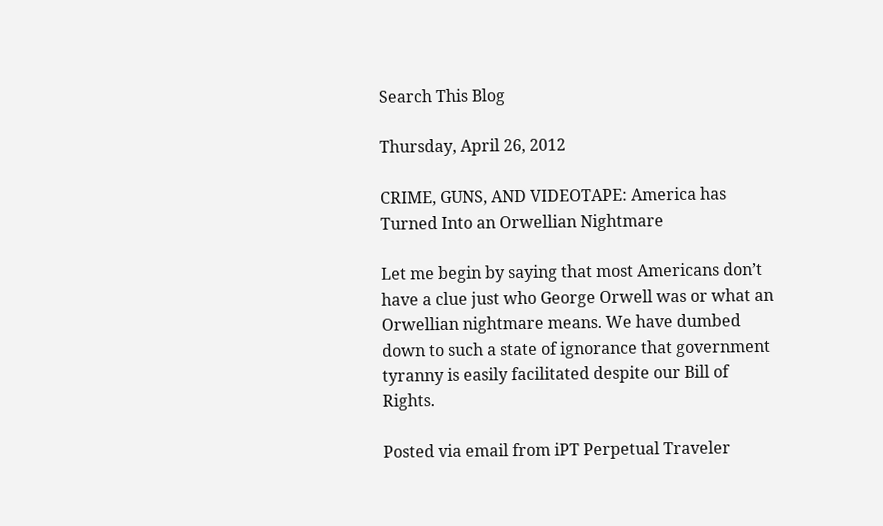Search This Blog

Thursday, April 26, 2012

CRIME, GUNS, AND VIDEOTAPE: America has Turned Into an Orwellian Nightmare

Let me begin by saying that most Americans don’t have a clue just who George Orwell was or what an Orwellian nightmare means. We have dumbed down to such a state of ignorance that government tyranny is easily facilitated despite our Bill of Rights.

Posted via email from iPT Perpetual Traveler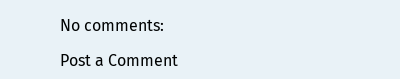No comments:

Post a Comment